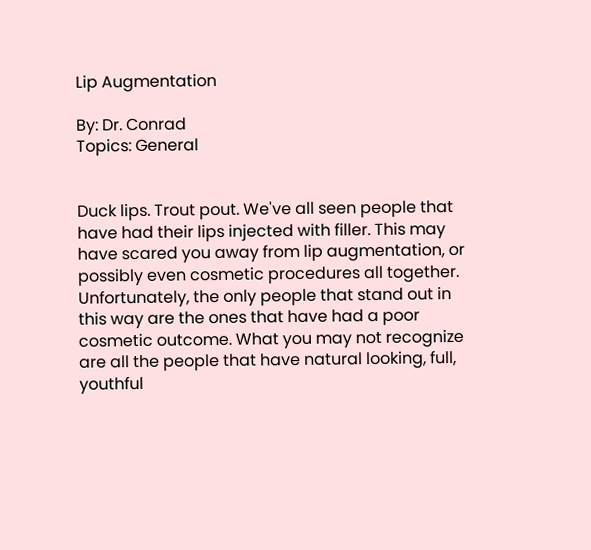Lip Augmentation

By: Dr. Conrad
Topics: General


Duck lips. Trout pout. We've all seen people that have had their lips injected with filler. This may have scared you away from lip augmentation, or possibly even cosmetic procedures all together. Unfortunately, the only people that stand out in this way are the ones that have had a poor cosmetic outcome. What you may not recognize are all the people that have natural looking, full, youthful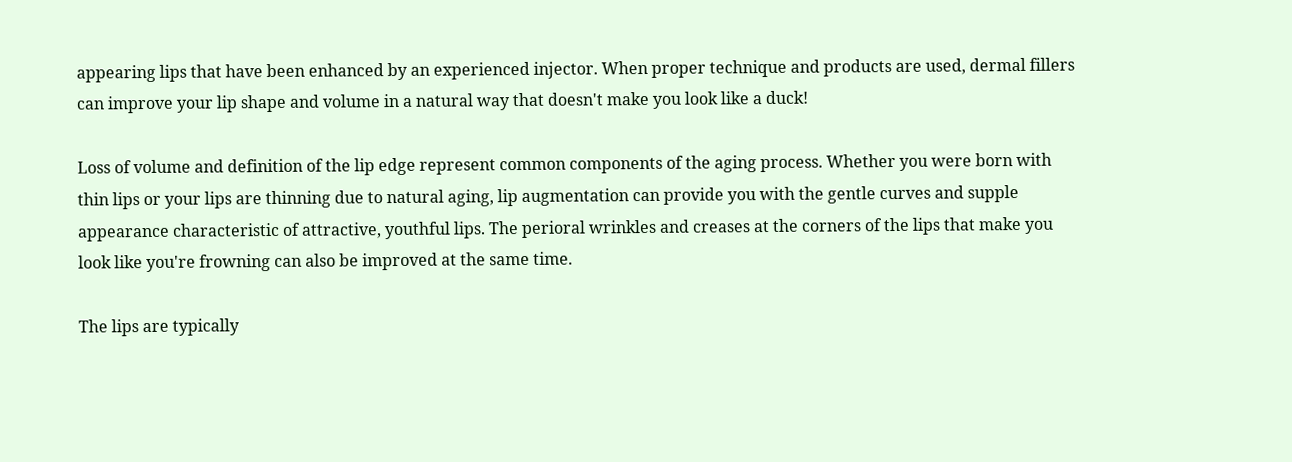appearing lips that have been enhanced by an experienced injector. When proper technique and products are used, dermal fillers can improve your lip shape and volume in a natural way that doesn't make you look like a duck!

Loss of volume and definition of the lip edge represent common components of the aging process. Whether you were born with thin lips or your lips are thinning due to natural aging, lip augmentation can provide you with the gentle curves and supple appearance characteristic of attractive, youthful lips. The perioral wrinkles and creases at the corners of the lips that make you look like you're frowning can also be improved at the same time.

The lips are typically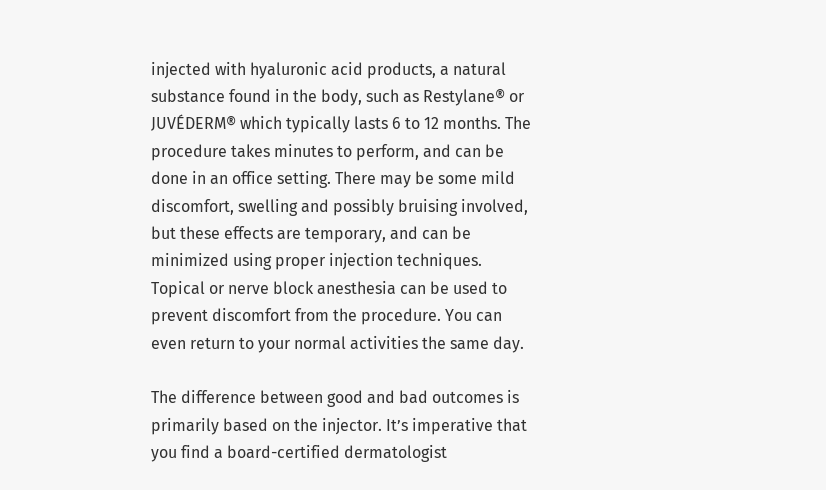injected with hyaluronic acid products, a natural substance found in the body, such as Restylane® or JUVÉDERM® which typically lasts 6 to 12 months. The procedure takes minutes to perform, and can be done in an office setting. There may be some mild discomfort, swelling and possibly bruising involved, but these effects are temporary, and can be minimized using proper injection techniques. Topical or nerve block anesthesia can be used to prevent discomfort from the procedure. You can even return to your normal activities the same day.

The difference between good and bad outcomes is primarily based on the injector. It’s imperative that you find a board-certified dermatologist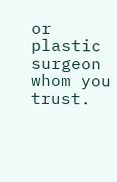or plastic surgeon whom you trust.